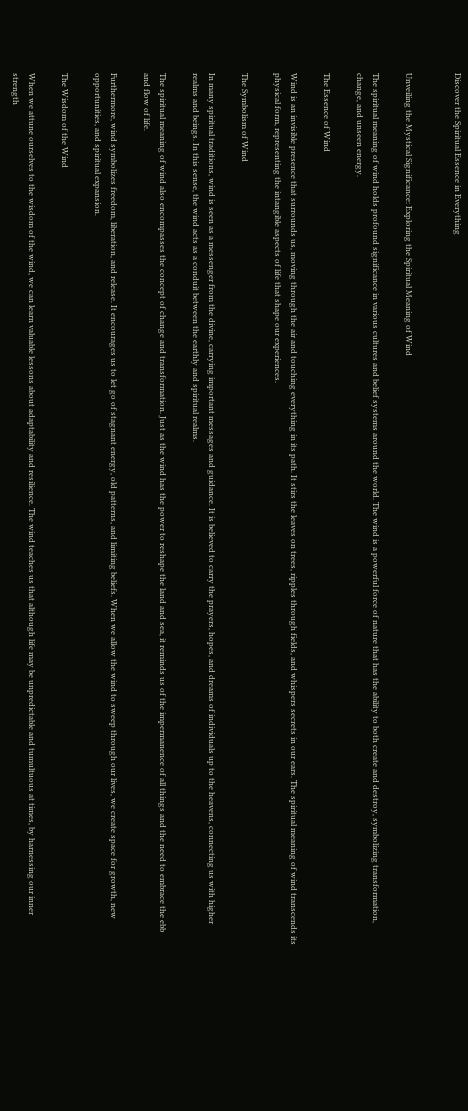Discover the Spiritual Essence in Everything


Unveiling the Mystical Significance: Exploring the Spiritual Meaning of Wind

The spiritual meaning of wind holds profound significance in various cultures and belief systems around the world. The wind is a powerful force of nature that has the ability to both create and destroy, symbolizing transformation, change, and unseen energy.

The Essence of Wind

Wind is an invisible presence that surrounds us, moving through the air and touching everything in its path. It stirs the leaves on trees, ripples through fields, and whispers secrets in our ears. The spiritual meaning of wind transcends its physical form, representing the intangible aspects of life that shape our experiences.

The Symbolism of Wind

In many spiritual traditions, wind is seen as a messenger from the divine, carrying important messages and guidance. It is believed to carry the prayers, hopes, and dreams of individuals up to the heavens, connecting us with higher realms and beings. In this sense, the wind acts as a conduit between the earthly and spiritual realms.

The spiritual meaning of wind also encompasses the concept of change and transformation. Just as the wind has the power to reshape the land and sea, it reminds us of the impermanence of all things and the need to embrace the ebb and flow of life.

Furthermore, wind symbolizes freedom, liberation, and release. It encourages us to let go of stagnant energy, old patterns, and limiting beliefs. When we allow the wind to sweep through our lives, we create space for growth, new opportunities, and spiritual expansion.

The Wisdom of the Wind

When we attune ourselves to the wisdom of the wind, we can learn valuable lessons about adaptability and resilience. The wind teaches us that although life may be unpredictable and tumultuous at times, by harnessing our inner strength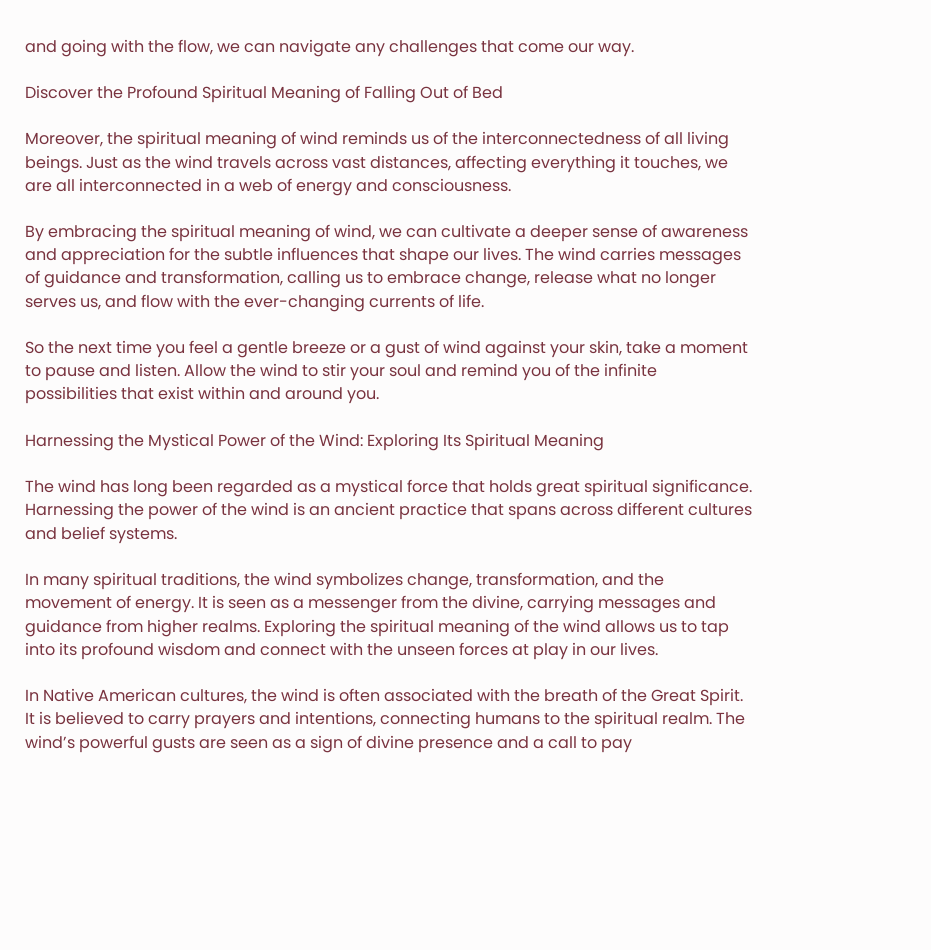and going with the flow, we can navigate any challenges that come our way.

Discover the Profound Spiritual Meaning of Falling Out of Bed

Moreover, the spiritual meaning of wind reminds us of the interconnectedness of all living beings. Just as the wind travels across vast distances, affecting everything it touches, we are all interconnected in a web of energy and consciousness.

By embracing the spiritual meaning of wind, we can cultivate a deeper sense of awareness and appreciation for the subtle influences that shape our lives. The wind carries messages of guidance and transformation, calling us to embrace change, release what no longer serves us, and flow with the ever-changing currents of life.

So the next time you feel a gentle breeze or a gust of wind against your skin, take a moment to pause and listen. Allow the wind to stir your soul and remind you of the infinite possibilities that exist within and around you.

Harnessing the Mystical Power of the Wind: Exploring Its Spiritual Meaning

The wind has long been regarded as a mystical force that holds great spiritual significance. Harnessing the power of the wind is an ancient practice that spans across different cultures and belief systems.

In many spiritual traditions, the wind symbolizes change, transformation, and the movement of energy. It is seen as a messenger from the divine, carrying messages and guidance from higher realms. Exploring the spiritual meaning of the wind allows us to tap into its profound wisdom and connect with the unseen forces at play in our lives.

In Native American cultures, the wind is often associated with the breath of the Great Spirit. It is believed to carry prayers and intentions, connecting humans to the spiritual realm. The wind’s powerful gusts are seen as a sign of divine presence and a call to pay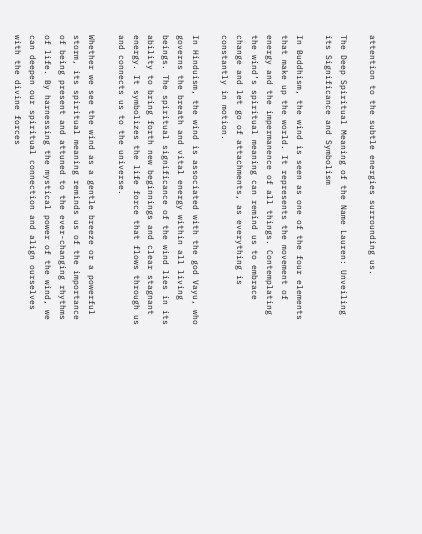attention to the subtle energies surrounding us.

The Deep Spiritual Meaning of the Name Lauren: Unveiling its Significance and Symbolism

In Buddhism, the wind is seen as one of the four elements that make up the world. It represents the movement of energy and the impermanence of all things. Contemplating the wind’s spiritual meaning can remind us to embrace change and let go of attachments, as everything is constantly in motion.

In Hinduism, the wind is associated with the god Vayu, who governs the breath and vital energy within all living beings. The spiritual significance of the wind lies in its ability to bring forth new beginnings and clear stagnant energy. It symbolizes the life force that flows through us and connects us to the universe.

Whether we see the wind as a gentle breeze or a powerful storm, its spiritual meaning reminds us of the importance of being present and attuned to the ever-changing rhythms of life. By harnessing the mystical power of the wind, we can deepen our spiritual connection and align ourselves with the divine forces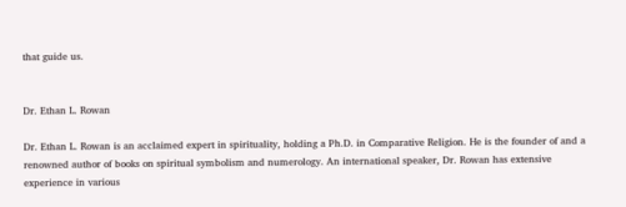that guide us.


Dr. Ethan L. Rowan

Dr. Ethan L. Rowan is an acclaimed expert in spirituality, holding a Ph.D. in Comparative Religion. He is the founder of and a renowned author of books on spiritual symbolism and numerology. An international speaker, Dr. Rowan has extensive experience in various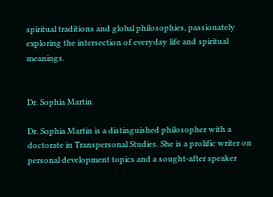spiritual traditions and global philosophies, passionately exploring the intersection of everyday life and spiritual meanings.


Dr. Sophia Martin

Dr. Sophia Martin is a distinguished philosopher with a doctorate in Transpersonal Studies. She is a prolific writer on personal development topics and a sought-after speaker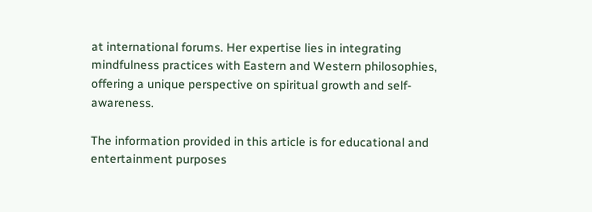at international forums. Her expertise lies in integrating mindfulness practices with Eastern and Western philosophies, offering a unique perspective on spiritual growth and self-awareness.

The information provided in this article is for educational and entertainment purposes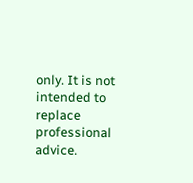only. It is not intended to replace professional advice.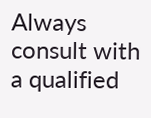Always consult with a qualified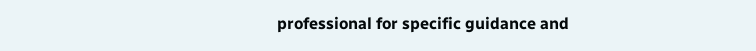professional for specific guidance and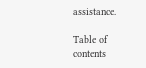assistance.

Table of contents